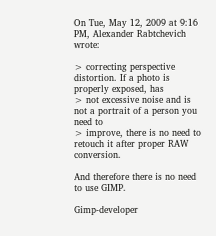On Tue, May 12, 2009 at 9:16 PM, Alexander Rabtchevich wrote:

> correcting perspective distortion. If a photo is properly exposed, has
> not excessive noise and is not a portrait of a person you need to
> improve, there is no need to retouch it after proper RAW conversion.

And therefore there is no need to use GIMP.

Gimp-developer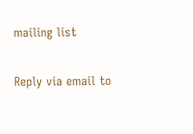mailing list

Reply via email to